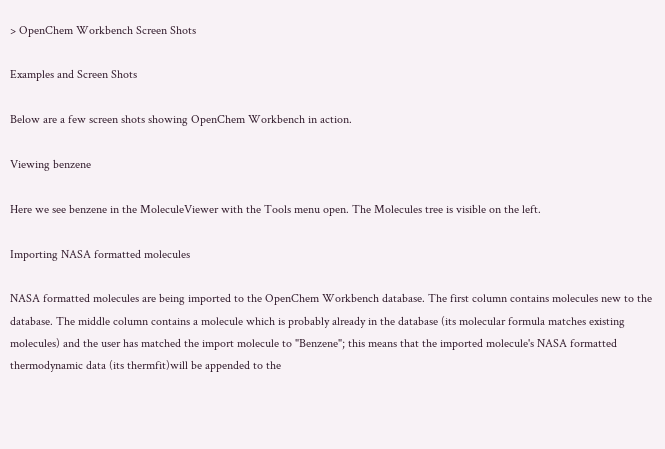> OpenChem Workbench Screen Shots

Examples and Screen Shots

Below are a few screen shots showing OpenChem Workbench in action.

Viewing benzene

Here we see benzene in the MoleculeViewer with the Tools menu open. The Molecules tree is visible on the left.

Importing NASA formatted molecules

NASA formatted molecules are being imported to the OpenChem Workbench database. The first column contains molecules new to the database. The middle column contains a molecule which is probably already in the database (its molecular formula matches existing molecules) and the user has matched the import molecule to "Benzene"; this means that the imported molecule's NASA formatted thermodynamic data (its thermfit)will be appended to the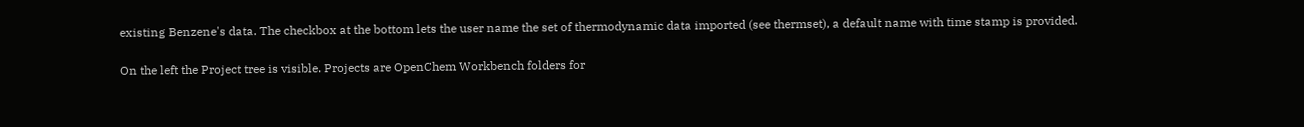existing Benzene's data. The checkbox at the bottom lets the user name the set of thermodynamic data imported (see thermset), a default name with time stamp is provided.

On the left the Project tree is visible. Projects are OpenChem Workbench folders for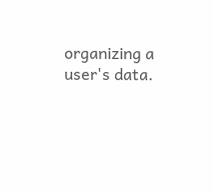organizing a user's data.